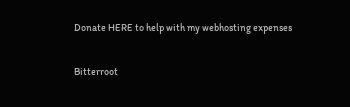Donate HERE to help with my webhosting expenses

Bitterroot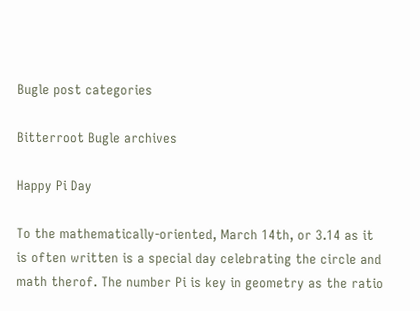Bugle post categories

Bitterroot Bugle archives

Happy Pi Day

To the mathematically-oriented, March 14th, or 3.14 as it is often written is a special day celebrating the circle and math therof. The number Pi is key in geometry as the ratio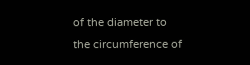of the diameter to the circumference of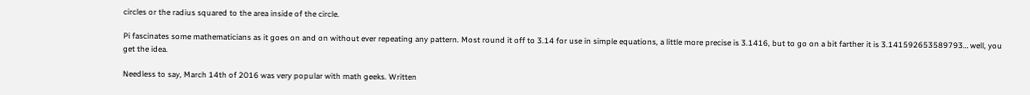circles or the radius squared to the area inside of the circle.

Pi fascinates some mathematicians as it goes on and on without ever repeating any pattern. Most round it off to 3.14 for use in simple equations, a little more precise is 3.1416, but to go on a bit farther it is 3.141592653589793… well, you get the idea.

Needless to say, March 14th of 2016 was very popular with math geeks. Written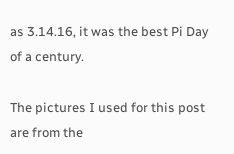as 3.14.16, it was the best Pi Day of a century.

The pictures I used for this post are from the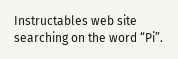Instructables web site searching on the word “Pi”.